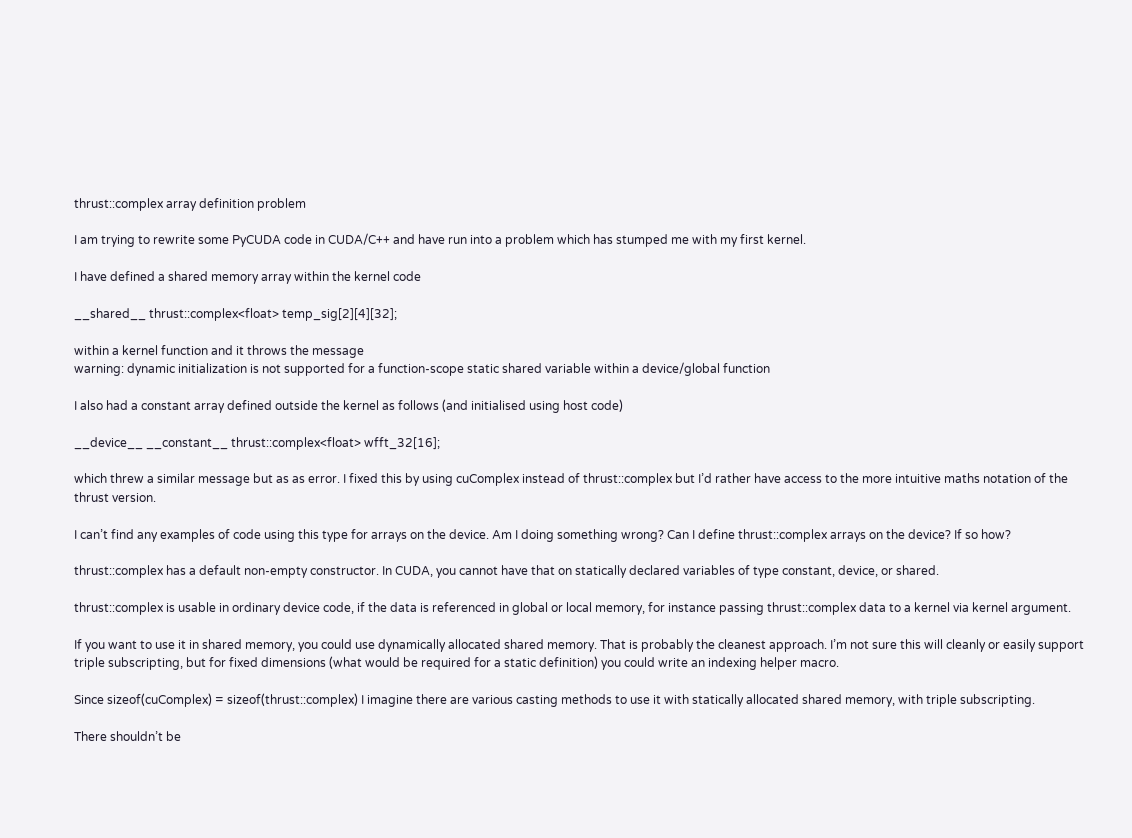thrust::complex array definition problem

I am trying to rewrite some PyCUDA code in CUDA/C++ and have run into a problem which has stumped me with my first kernel.

I have defined a shared memory array within the kernel code

__shared__ thrust::complex<float> temp_sig[2][4][32];

within a kernel function and it throws the message
warning: dynamic initialization is not supported for a function-scope static shared variable within a device/global function

I also had a constant array defined outside the kernel as follows (and initialised using host code)

__device__ __constant__ thrust::complex<float> wfft_32[16];

which threw a similar message but as as error. I fixed this by using cuComplex instead of thrust::complex but I’d rather have access to the more intuitive maths notation of the thrust version.

I can’t find any examples of code using this type for arrays on the device. Am I doing something wrong? Can I define thrust::complex arrays on the device? If so how?

thrust::complex has a default non-empty constructor. In CUDA, you cannot have that on statically declared variables of type constant, device, or shared.

thrust::complex is usable in ordinary device code, if the data is referenced in global or local memory, for instance passing thrust::complex data to a kernel via kernel argument.

If you want to use it in shared memory, you could use dynamically allocated shared memory. That is probably the cleanest approach. I’m not sure this will cleanly or easily support triple subscripting, but for fixed dimensions (what would be required for a static definition) you could write an indexing helper macro.

Since sizeof(cuComplex) = sizeof(thrust::complex) I imagine there are various casting methods to use it with statically allocated shared memory, with triple subscripting.

There shouldn’t be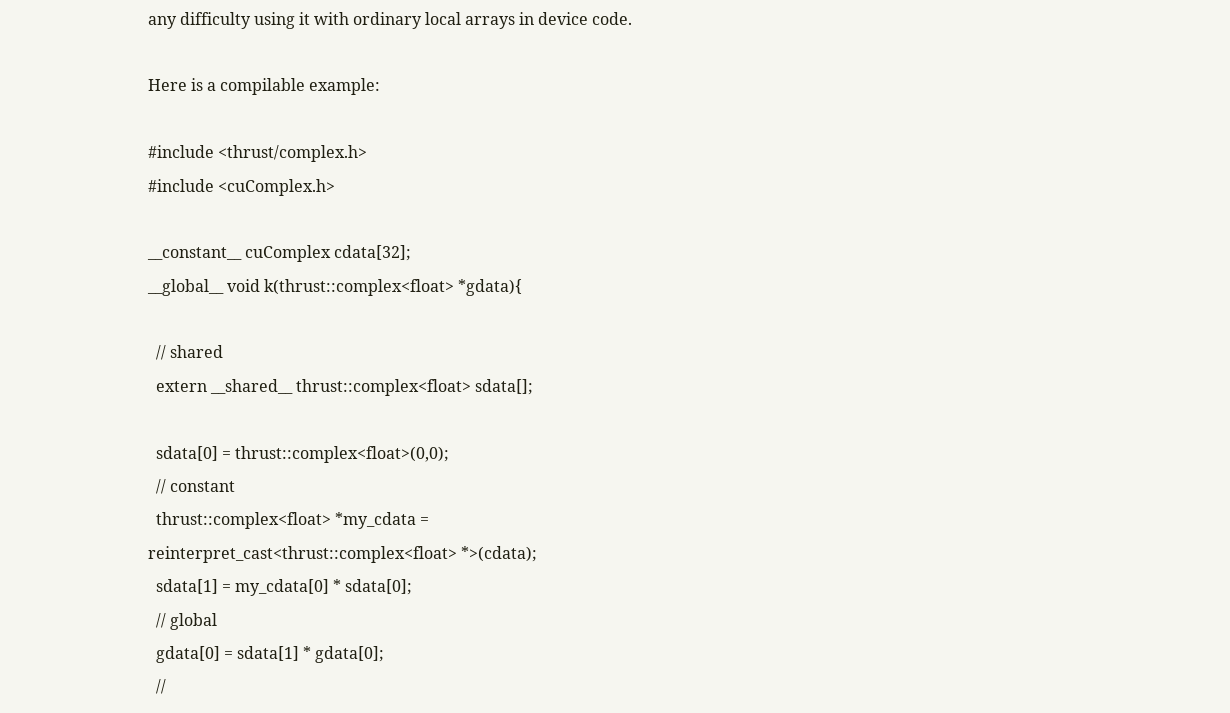any difficulty using it with ordinary local arrays in device code.

Here is a compilable example:

#include <thrust/complex.h>
#include <cuComplex.h>

__constant__ cuComplex cdata[32];
__global__ void k(thrust::complex<float> *gdata){

  // shared
  extern __shared__ thrust::complex<float> sdata[];

  sdata[0] = thrust::complex<float>(0,0);
  // constant
  thrust::complex<float> *my_cdata = reinterpret_cast<thrust::complex<float> *>(cdata);
  sdata[1] = my_cdata[0] * sdata[0];
  // global
  gdata[0] = sdata[1] * gdata[0];
  //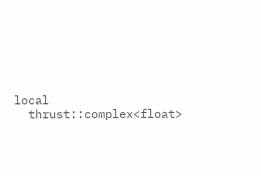local
  thrust::complex<float>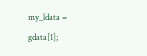my_ldata = gdata[1];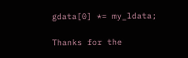gdata[0] *= my_ldata;

Thanks for the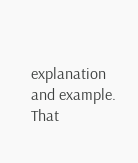explanation and example. That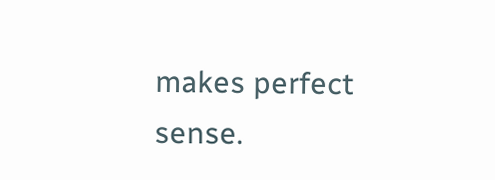makes perfect sense.